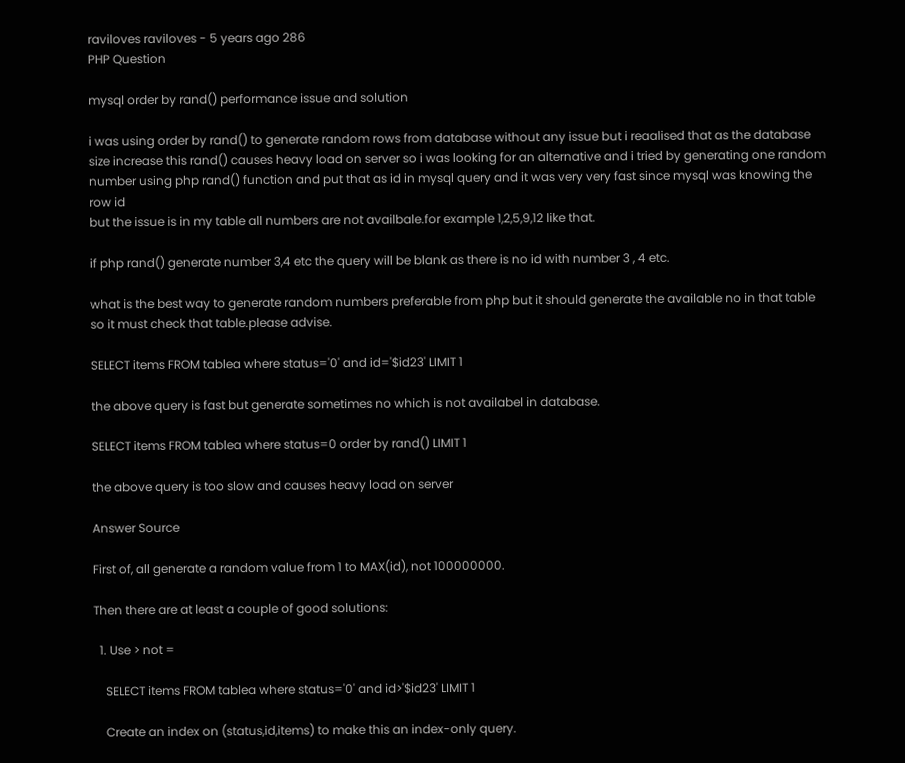raviloves raviloves - 5 years ago 286
PHP Question

mysql order by rand() performance issue and solution

i was using order by rand() to generate random rows from database without any issue but i reaalised that as the database size increase this rand() causes heavy load on server so i was looking for an alternative and i tried by generating one random number using php rand() function and put that as id in mysql query and it was very very fast since mysql was knowing the row id
but the issue is in my table all numbers are not availbale.for example 1,2,5,9,12 like that.

if php rand() generate number 3,4 etc the query will be blank as there is no id with number 3 , 4 etc.

what is the best way to generate random numbers preferable from php but it should generate the available no in that table so it must check that table.please advise.

SELECT items FROM tablea where status='0' and id='$id23' LIMIT 1

the above query is fast but generate sometimes no which is not availabel in database.

SELECT items FROM tablea where status=0 order by rand() LIMIT 1

the above query is too slow and causes heavy load on server

Answer Source

First of, all generate a random value from 1 to MAX(id), not 100000000.

Then there are at least a couple of good solutions:

  1. Use > not =

    SELECT items FROM tablea where status='0' and id>'$id23' LIMIT 1

    Create an index on (status,id,items) to make this an index-only query.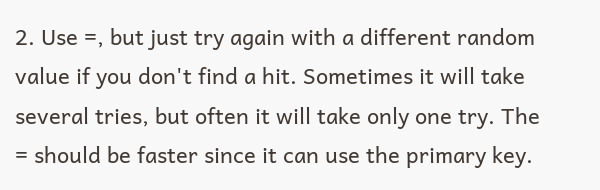2. Use =, but just try again with a different random value if you don't find a hit. Sometimes it will take several tries, but often it will take only one try. The = should be faster since it can use the primary key.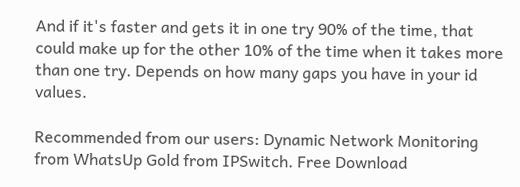And if it's faster and gets it in one try 90% of the time, that could make up for the other 10% of the time when it takes more than one try. Depends on how many gaps you have in your id values.

Recommended from our users: Dynamic Network Monitoring from WhatsUp Gold from IPSwitch. Free Download